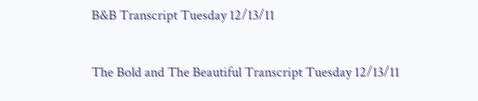B&B Transcript Tuesday 12/13/11

The Bold and The Beautiful Transcript Tuesday 12/13/11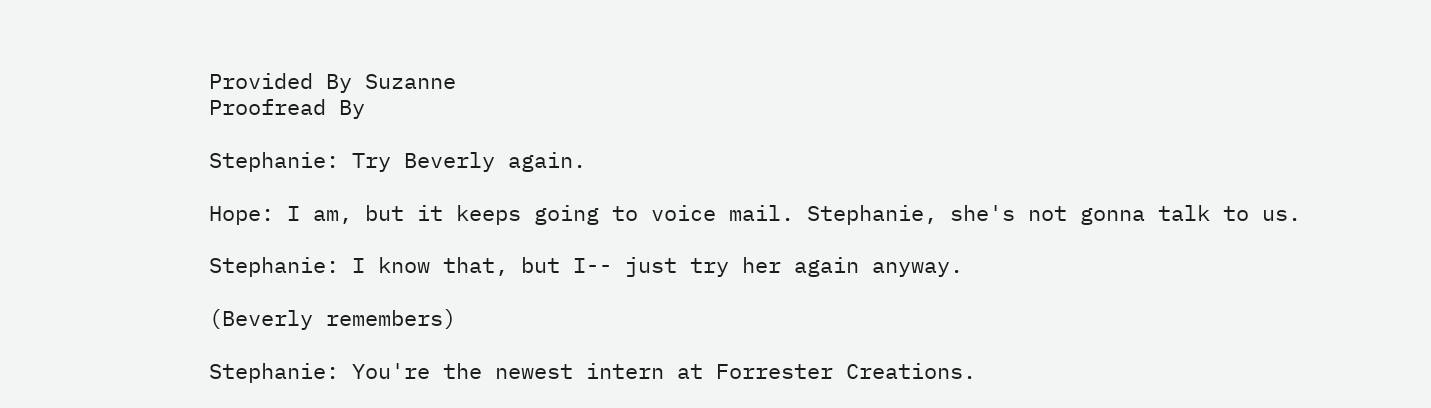Provided By Suzanne
Proofread By

Stephanie: Try Beverly again.

Hope: I am, but it keeps going to voice mail. Stephanie, she's not gonna talk to us.

Stephanie: I know that, but I-- just try her again anyway.

(Beverly remembers)

Stephanie: You're the newest intern at Forrester Creations.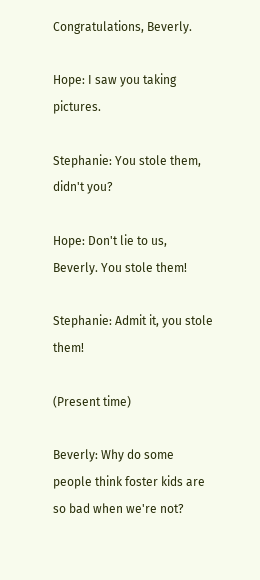Congratulations, Beverly.

Hope: I saw you taking pictures.

Stephanie: You stole them, didn't you?

Hope: Don't lie to us, Beverly. You stole them!

Stephanie: Admit it, you stole them!

(Present time)

Beverly: Why do some people think foster kids are so bad when we're not?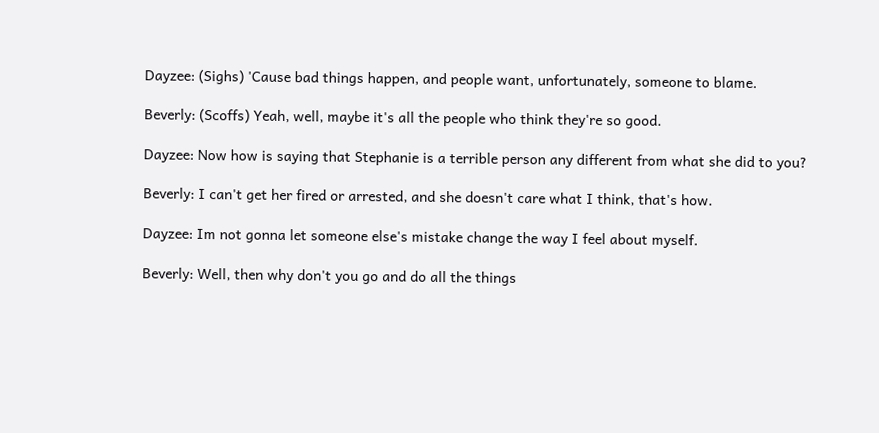Dayzee: (Sighs) 'Cause bad things happen, and people want, unfortunately, someone to blame.

Beverly: (Scoffs) Yeah, well, maybe it's all the people who think they're so good.

Dayzee: Now how is saying that Stephanie is a terrible person any different from what she did to you?

Beverly: I can't get her fired or arrested, and she doesn't care what I think, that's how.

Dayzee: Im not gonna let someone else's mistake change the way I feel about myself.

Beverly: Well, then why don't you go and do all the things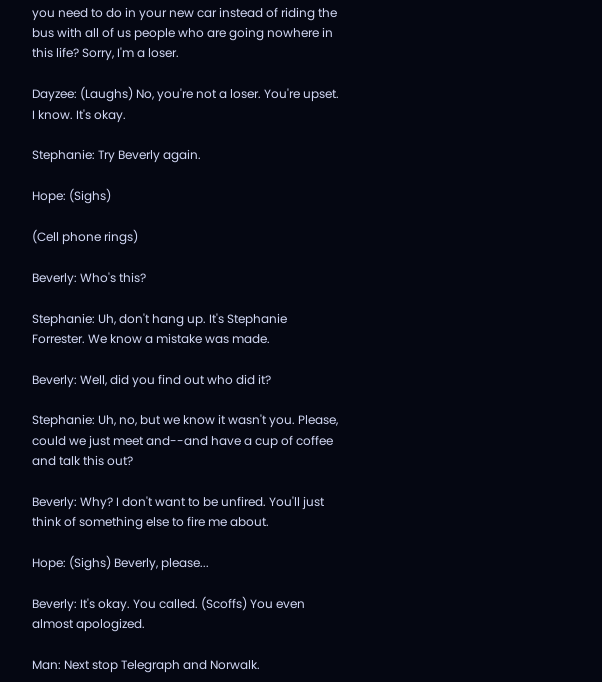you need to do in your new car instead of riding the bus with all of us people who are going nowhere in this life? Sorry, I'm a loser.

Dayzee: (Laughs) No, you're not a loser. You're upset. I know. It's okay.

Stephanie: Try Beverly again.

Hope: (Sighs)

(Cell phone rings)

Beverly: Who's this?

Stephanie: Uh, don't hang up. It's Stephanie Forrester. We know a mistake was made.

Beverly: Well, did you find out who did it?

Stephanie: Uh, no, but we know it wasn't you. Please, could we just meet and--and have a cup of coffee and talk this out?

Beverly: Why? I don't want to be unfired. You'll just think of something else to fire me about.

Hope: (Sighs) Beverly, please...

Beverly: It's okay. You called. (Scoffs) You even almost apologized.

Man: Next stop Telegraph and Norwalk.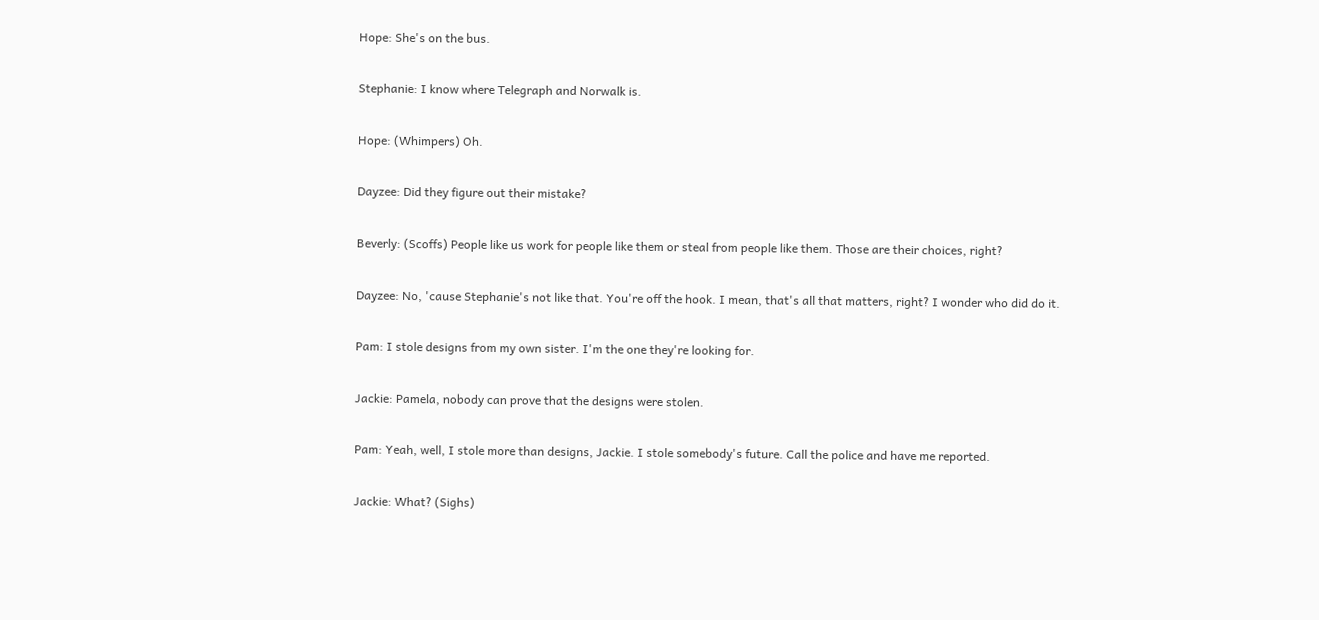Hope: She's on the bus.

Stephanie: I know where Telegraph and Norwalk is.

Hope: (Whimpers) Oh.

Dayzee: Did they figure out their mistake?

Beverly: (Scoffs) People like us work for people like them or steal from people like them. Those are their choices, right?

Dayzee: No, 'cause Stephanie's not like that. You're off the hook. I mean, that's all that matters, right? I wonder who did do it.

Pam: I stole designs from my own sister. I'm the one they're looking for.

Jackie: Pamela, nobody can prove that the designs were stolen.

Pam: Yeah, well, I stole more than designs, Jackie. I stole somebody's future. Call the police and have me reported.

Jackie: What? (Sighs)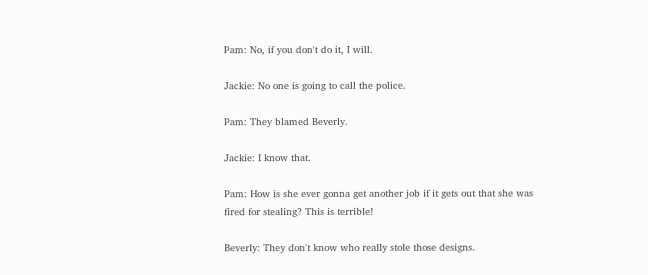Pam: No, if you don't do it, I will.

Jackie: No one is going to call the police.

Pam: They blamed Beverly.

Jackie: I know that.

Pam: How is she ever gonna get another job if it gets out that she was fired for stealing? This is terrible!

Beverly: They don't know who really stole those designs.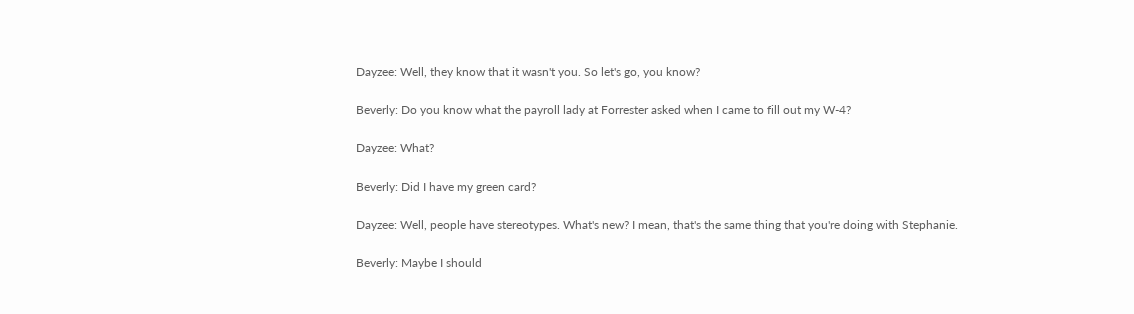Dayzee: Well, they know that it wasn't you. So let's go, you know?

Beverly: Do you know what the payroll lady at Forrester asked when I came to fill out my W-4?

Dayzee: What?

Beverly: Did I have my green card?

Dayzee: Well, people have stereotypes. What's new? I mean, that's the same thing that you're doing with Stephanie.

Beverly: Maybe I should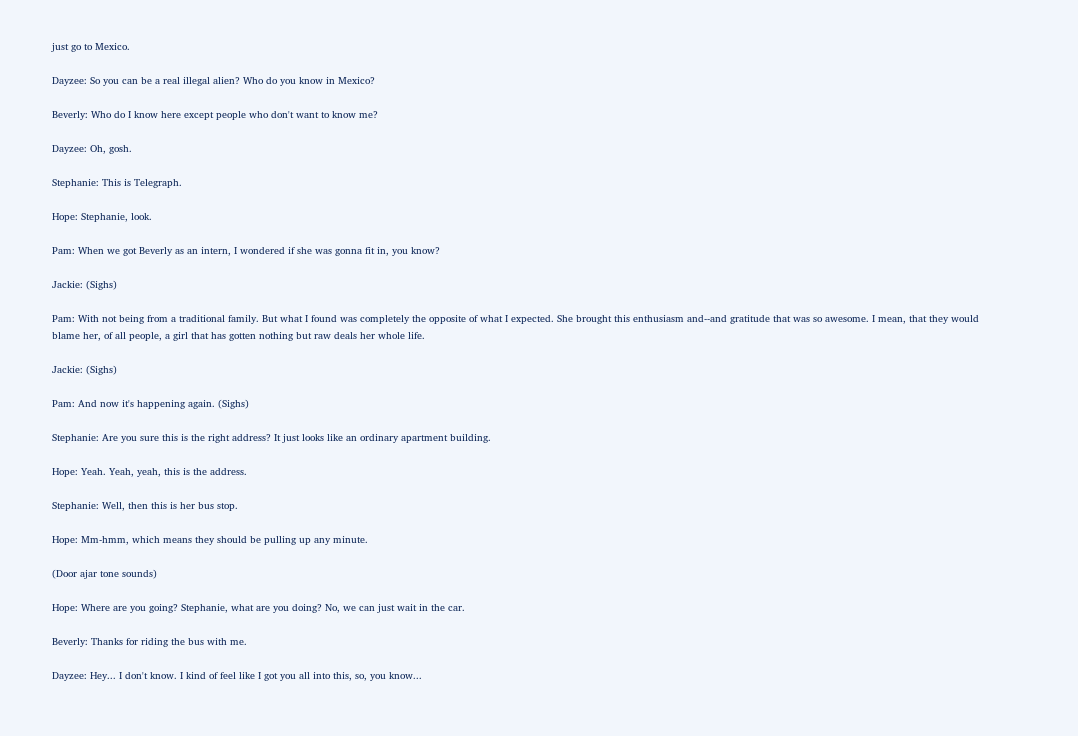just go to Mexico.

Dayzee: So you can be a real illegal alien? Who do you know in Mexico?

Beverly: Who do I know here except people who don't want to know me?

Dayzee: Oh, gosh.

Stephanie: This is Telegraph.

Hope: Stephanie, look.

Pam: When we got Beverly as an intern, I wondered if she was gonna fit in, you know?

Jackie: (Sighs)

Pam: With not being from a traditional family. But what I found was completely the opposite of what I expected. She brought this enthusiasm and--and gratitude that was so awesome. I mean, that they would blame her, of all people, a girl that has gotten nothing but raw deals her whole life.

Jackie: (Sighs)

Pam: And now it's happening again. (Sighs)

Stephanie: Are you sure this is the right address? It just looks like an ordinary apartment building.

Hope: Yeah. Yeah, yeah, this is the address.

Stephanie: Well, then this is her bus stop.

Hope: Mm-hmm, which means they should be pulling up any minute.

(Door ajar tone sounds)

Hope: Where are you going? Stephanie, what are you doing? No, we can just wait in the car.

Beverly: Thanks for riding the bus with me.

Dayzee: Hey... I don't know. I kind of feel like I got you all into this, so, you know...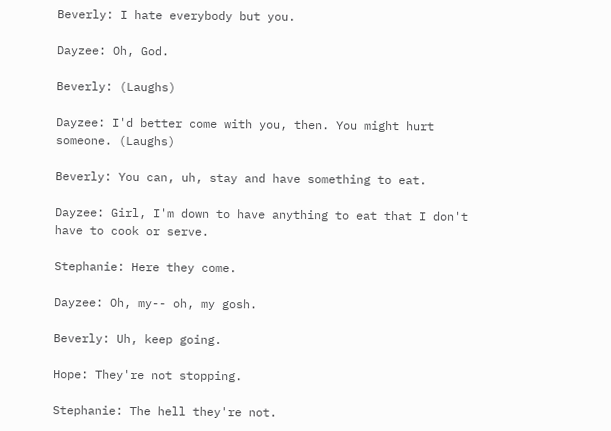Beverly: I hate everybody but you.

Dayzee: Oh, God.

Beverly: (Laughs)

Dayzee: I'd better come with you, then. You might hurt someone. (Laughs)

Beverly: You can, uh, stay and have something to eat.

Dayzee: Girl, I'm down to have anything to eat that I don't have to cook or serve.

Stephanie: Here they come.

Dayzee: Oh, my-- oh, my gosh.

Beverly: Uh, keep going.

Hope: They're not stopping.

Stephanie: The hell they're not.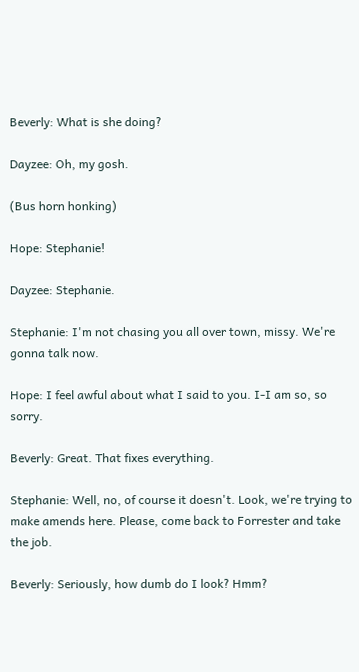Beverly: What is she doing?

Dayzee: Oh, my gosh.

(Bus horn honking)

Hope: Stephanie!

Dayzee: Stephanie.

Stephanie: I'm not chasing you all over town, missy. We're gonna talk now.

Hope: I feel awful about what I said to you. I-I am so, so sorry.

Beverly: Great. That fixes everything.

Stephanie: Well, no, of course it doesn't. Look, we're trying to make amends here. Please, come back to Forrester and take the job.

Beverly: Seriously, how dumb do I look? Hmm?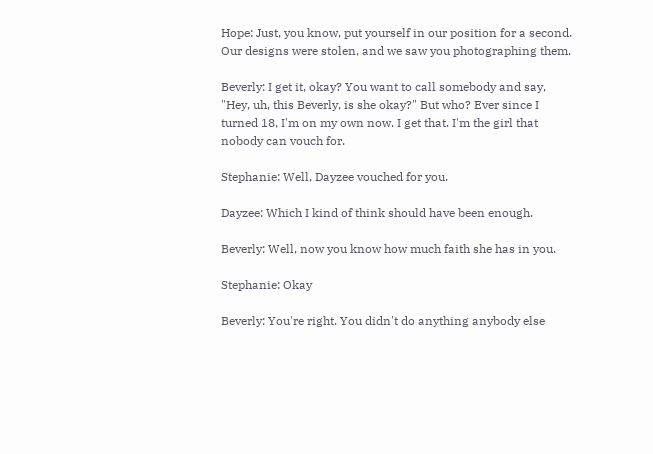Hope: Just, you know, put yourself in our position for a second. Our designs were stolen, and we saw you photographing them.

Beverly: I get it, okay? You want to call somebody and say, "Hey, uh, this Beverly, is she okay?" But who? Ever since I turned 18, I'm on my own now. I get that. I'm the girl that nobody can vouch for.

Stephanie: Well, Dayzee vouched for you.

Dayzee: Which I kind of think should have been enough.

Beverly: Well, now you know how much faith she has in you.

Stephanie: Okay

Beverly: You're right. You didn't do anything anybody else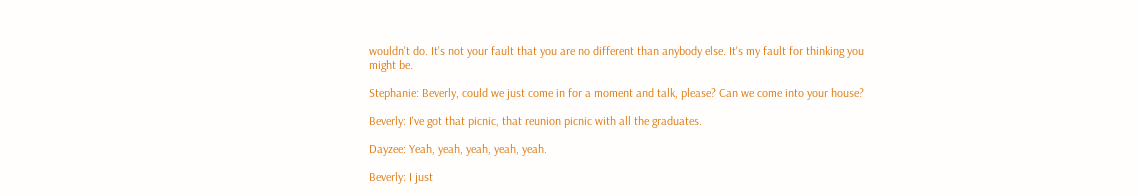wouldn't do. It's not your fault that you are no different than anybody else. It's my fault for thinking you might be.

Stephanie: Beverly, could we just come in for a moment and talk, please? Can we come into your house?

Beverly: I've got that picnic, that reunion picnic with all the graduates.

Dayzee: Yeah, yeah, yeah, yeah, yeah.

Beverly: I just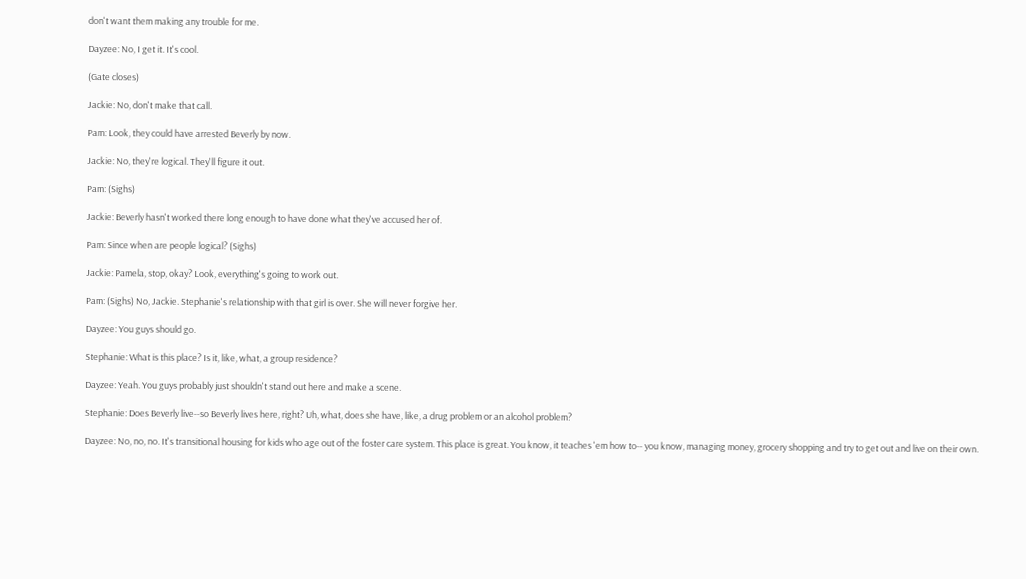don't want them making any trouble for me.

Dayzee: No, I get it. It's cool.

(Gate closes)

Jackie: No, don't make that call.

Pam: Look, they could have arrested Beverly by now.

Jackie: No, they're logical. They'll figure it out.

Pam: (Sighs)

Jackie: Beverly hasn't worked there long enough to have done what they've accused her of.

Pam: Since when are people logical? (Sighs)

Jackie: Pamela, stop, okay? Look, everything's going to work out.

Pam: (Sighs) No, Jackie. Stephanie's relationship with that girl is over. She will never forgive her.

Dayzee: You guys should go.

Stephanie: What is this place? Is it, like, what, a group residence?

Dayzee: Yeah. You guys probably just shouldn't stand out here and make a scene.

Stephanie: Does Beverly live--so Beverly lives here, right? Uh, what, does she have, like, a drug problem or an alcohol problem?

Dayzee: No, no, no. It's transitional housing for kids who age out of the foster care system. This place is great. You know, it teaches 'em how to-- you know, managing money, grocery shopping and try to get out and live on their own.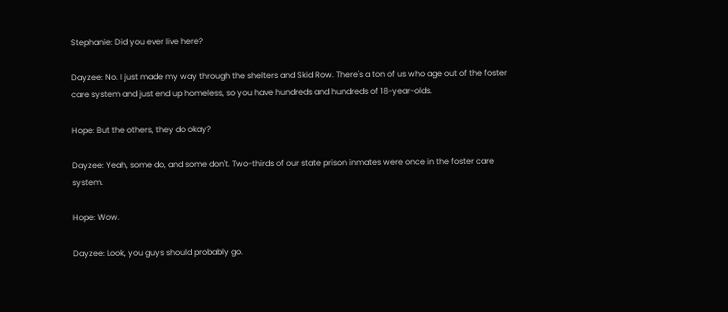Stephanie: Did you ever live here?

Dayzee: No. I just made my way through the shelters and Skid Row. There's a ton of us who age out of the foster care system and just end up homeless, so you have hundreds and hundreds of 18-year-olds.

Hope: But the others, they do okay?

Dayzee: Yeah, some do, and some don't. Two-thirds of our state prison inmates were once in the foster care system.

Hope: Wow.

Dayzee: Look, you guys should probably go.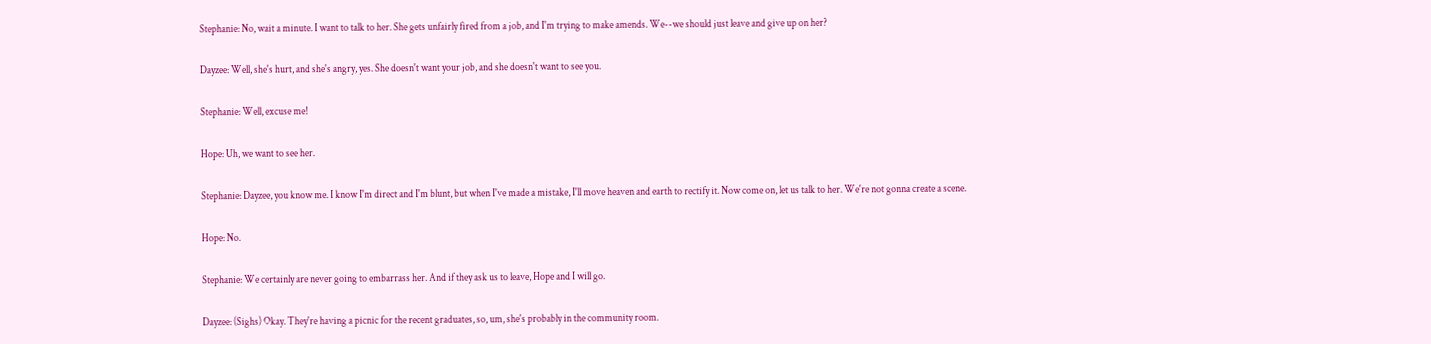Stephanie: No, wait a minute. I want to talk to her. She gets unfairly fired from a job, and I'm trying to make amends. We--we should just leave and give up on her?

Dayzee: Well, she's hurt, and she's angry, yes. She doesn't want your job, and she doesn't want to see you.

Stephanie: Well, excuse me!

Hope: Uh, we want to see her.

Stephanie: Dayzee, you know me. I know I'm direct and I'm blunt, but when I've made a mistake, I'll move heaven and earth to rectify it. Now come on, let us talk to her. We're not gonna create a scene.

Hope: No.

Stephanie: We certainly are never going to embarrass her. And if they ask us to leave, Hope and I will go.

Dayzee: (Sighs) Okay. They're having a picnic for the recent graduates, so, um, she's probably in the community room.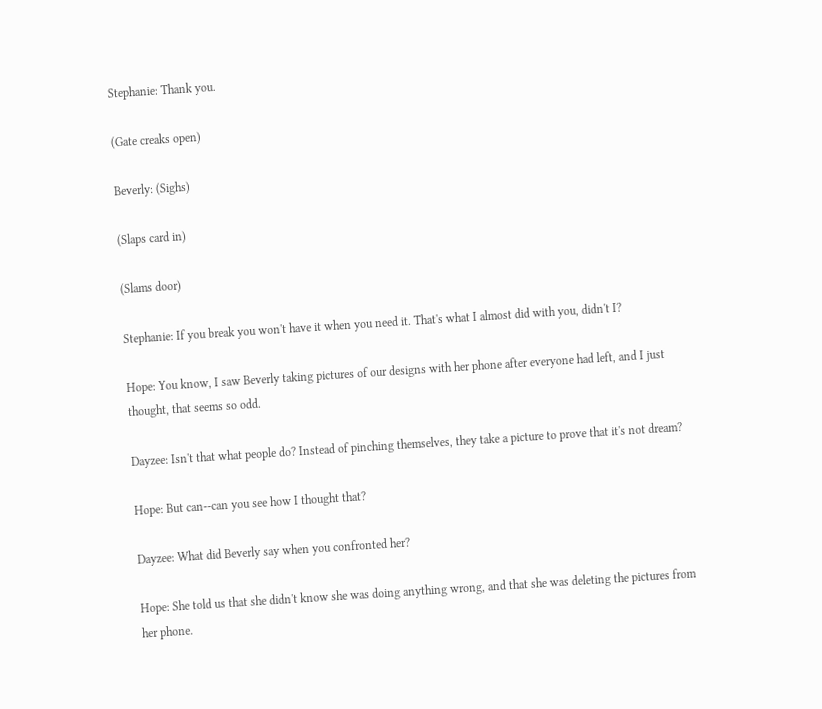Stephanie: Thank you.

(Gate creaks open)

Beverly: (Sighs)

(Slaps card in)

(Slams door)

Stephanie: If you break you won't have it when you need it. That's what I almost did with you, didn't I?

Hope: You know, I saw Beverly taking pictures of our designs with her phone after everyone had left, and I just thought, that seems so odd.

Dayzee: Isn't that what people do? Instead of pinching themselves, they take a picture to prove that it's not dream?

Hope: But can--can you see how I thought that?

Dayzee: What did Beverly say when you confronted her?

Hope: She told us that she didn't know she was doing anything wrong, and that she was deleting the pictures from her phone.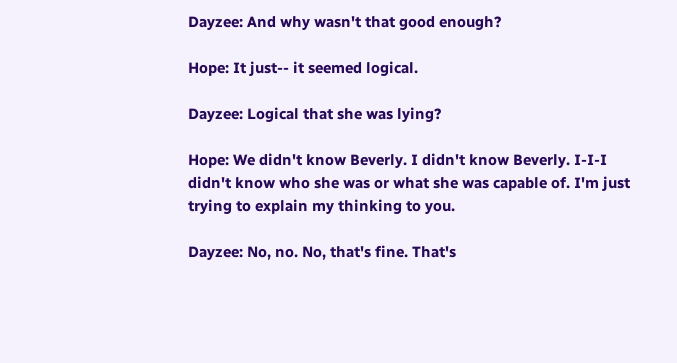Dayzee: And why wasn't that good enough?

Hope: It just-- it seemed logical.

Dayzee: Logical that she was lying?

Hope: We didn't know Beverly. I didn't know Beverly. I-I-I didn't know who she was or what she was capable of. I'm just trying to explain my thinking to you.

Dayzee: No, no. No, that's fine. That's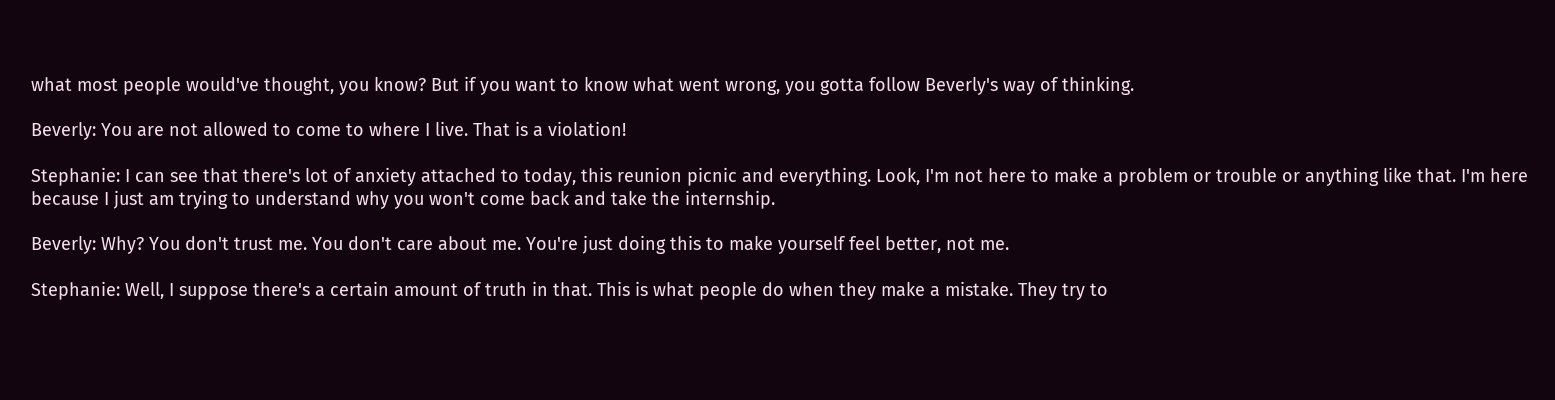what most people would've thought, you know? But if you want to know what went wrong, you gotta follow Beverly's way of thinking.

Beverly: You are not allowed to come to where I live. That is a violation!

Stephanie: I can see that there's lot of anxiety attached to today, this reunion picnic and everything. Look, I'm not here to make a problem or trouble or anything like that. I'm here because I just am trying to understand why you won't come back and take the internship.

Beverly: Why? You don't trust me. You don't care about me. You're just doing this to make yourself feel better, not me.

Stephanie: Well, I suppose there's a certain amount of truth in that. This is what people do when they make a mistake. They try to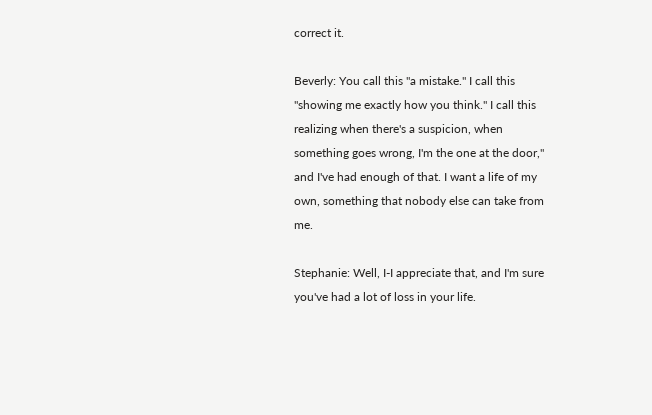correct it.

Beverly: You call this "a mistake." I call this "showing me exactly how you think." I call this realizing when there's a suspicion, when something goes wrong, I'm the one at the door," and I've had enough of that. I want a life of my own, something that nobody else can take from me.

Stephanie: Well, I-I appreciate that, and I'm sure you've had a lot of loss in your life.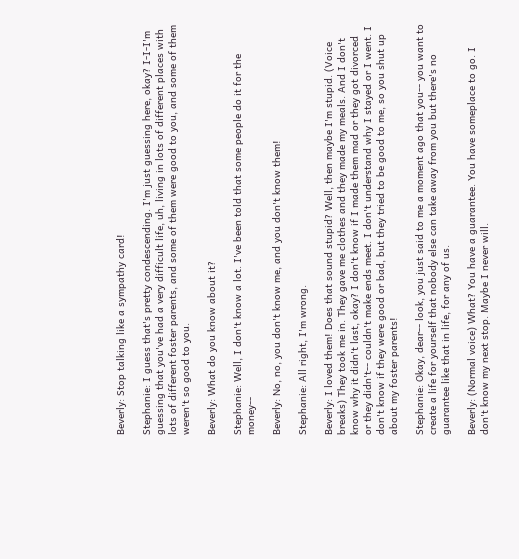Beverly: Stop talking like a sympathy card!

Stephanie: I guess that's pretty condescending. I'm just guessing here, okay? I-I-I'm guessing that you've had a very difficult life, uh, living in lots of different places with lots of different foster parents, and some of them were good to you, and some of them weren't so good to you.

Beverly: What do you know about it?

Stephanie: Well, I don't know a lot. I've been told that some people do it for the money--

Beverly: No, no, you don't know me, and you don't know them!

Stephanie: All right, I'm wrong.

Beverly: I loved them! Does that sound stupid? Well, then maybe I'm stupid. (Voice breaks) They took me in. They gave me clothes and they made my meals. And I don't know why it didn't last, okay? I don't know if I made them mad or they got divorced or they didn't-- couldn't make ends meet. I don't understand why I stayed or I went. I don't know if they were good or bad, but they tried to be good to me, so you shut up about my foster parents!

Stephanie: Okay, dear-- look, you just said to me a moment ago that you-- you want to create a life for yourself that nobody else can take away from you but there's no guarantee like that in life, for any of us.

Beverly: (Normal voice) What? You have a guarantee. You have someplace to go. I don't know my next stop. Maybe I never will.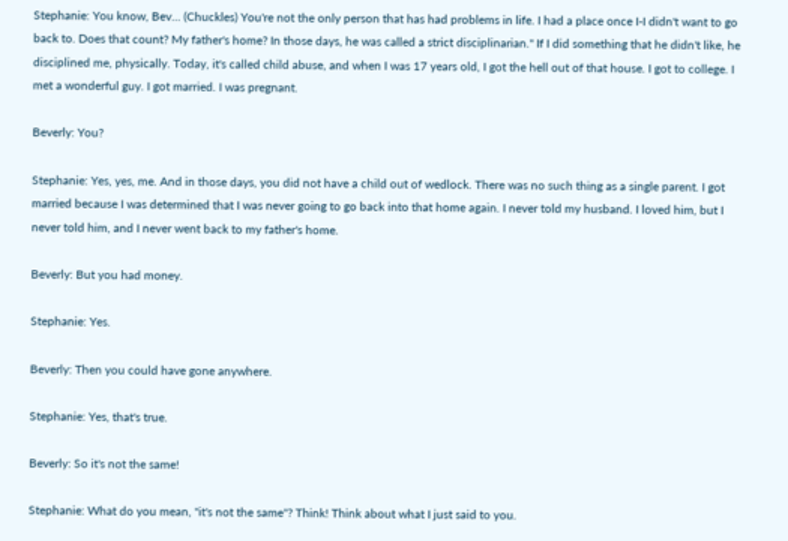Stephanie: You know, Bev... (Chuckles) You're not the only person that has had problems in life. I had a place once I-I didn't want to go back to. Does that count? My father's home? In those days, he was called a strict disciplinarian." If I did something that he didn't like, he disciplined me, physically. Today, it's called child abuse, and when I was 17 years old, I got the hell out of that house. I got to college. I met a wonderful guy. I got married. I was pregnant.

Beverly: You?

Stephanie: Yes, yes, me. And in those days, you did not have a child out of wedlock. There was no such thing as a single parent. I got married because I was determined that I was never going to go back into that home again. I never told my husband. I loved him, but I never told him, and I never went back to my father's home.

Beverly: But you had money.

Stephanie: Yes.

Beverly: Then you could have gone anywhere.

Stephanie: Yes, that's true.

Beverly: So it's not the same!

Stephanie: What do you mean, "it's not the same"? Think! Think about what I just said to you.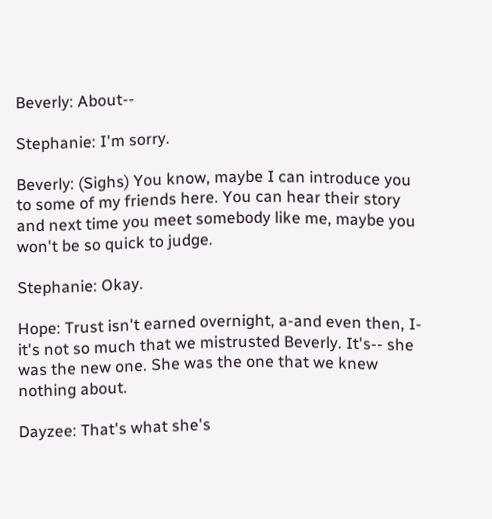Beverly: About--

Stephanie: I'm sorry.

Beverly: (Sighs) You know, maybe I can introduce you to some of my friends here. You can hear their story and next time you meet somebody like me, maybe you won't be so quick to judge.

Stephanie: Okay.

Hope: Trust isn't earned overnight, a-and even then, I-it's not so much that we mistrusted Beverly. It's-- she was the new one. She was the one that we knew nothing about.

Dayzee: That's what she's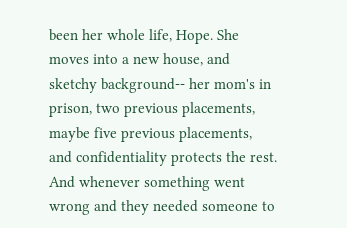been her whole life, Hope. She moves into a new house, and sketchy background-- her mom's in prison, two previous placements, maybe five previous placements, and confidentiality protects the rest. And whenever something went wrong and they needed someone to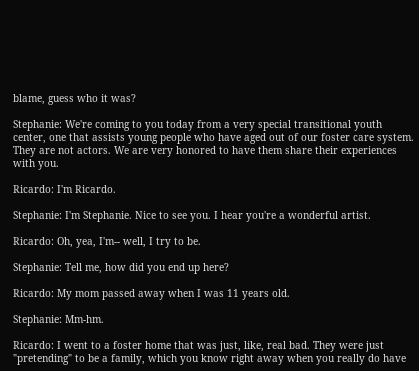blame, guess who it was?

Stephanie: We're coming to you today from a very special transitional youth center, one that assists young people who have aged out of our foster care system. They are not actors. We are very honored to have them share their experiences with you.

Ricardo: I'm Ricardo.

Stephanie: I'm Stephanie. Nice to see you. I hear you're a wonderful artist.

Ricardo: Oh, yea, I'm-- well, I try to be.

Stephanie: Tell me, how did you end up here?

Ricardo: My mom passed away when I was 11 years old.

Stephanie: Mm-hm.

Ricardo: I went to a foster home that was just, like, real bad. They were just "pretending" to be a family, which you know right away when you really do have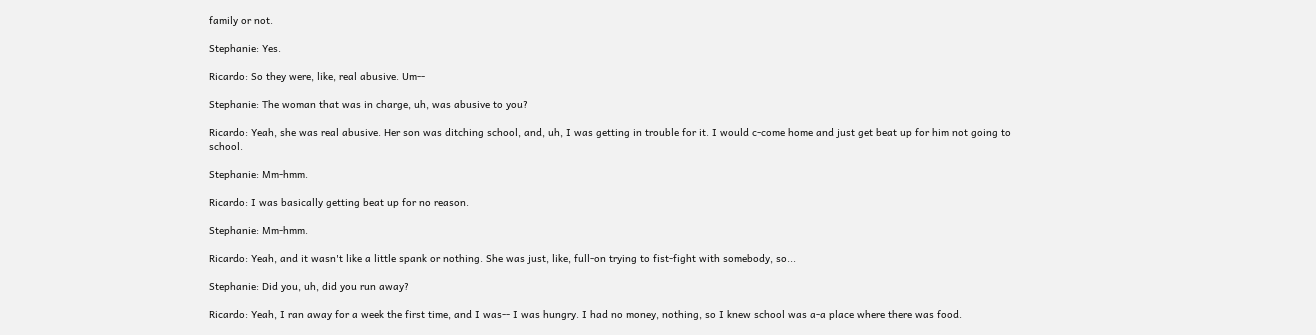family or not.

Stephanie: Yes.

Ricardo: So they were, like, real abusive. Um--

Stephanie: The woman that was in charge, uh, was abusive to you?

Ricardo: Yeah, she was real abusive. Her son was ditching school, and, uh, I was getting in trouble for it. I would c-come home and just get beat up for him not going to school.

Stephanie: Mm-hmm.

Ricardo: I was basically getting beat up for no reason.

Stephanie: Mm-hmm.

Ricardo: Yeah, and it wasn't like a little spank or nothing. She was just, like, full-on trying to fist-fight with somebody, so...

Stephanie: Did you, uh, did you run away?

Ricardo: Yeah, I ran away for a week the first time, and I was-- I was hungry. I had no money, nothing, so I knew school was a-a place where there was food.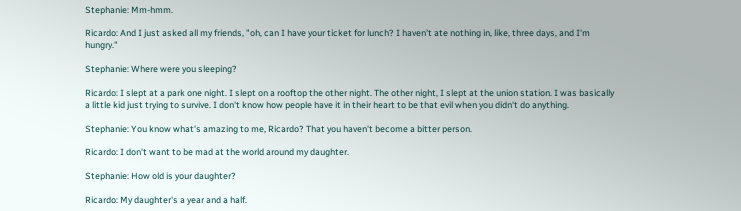Stephanie: Mm-hmm.

Ricardo: And I just asked all my friends, "oh, can I have your ticket for lunch? I haven't ate nothing in, like, three days, and I'm hungry."

Stephanie: Where were you sleeping?

Ricardo: I slept at a park one night. I slept on a rooftop the other night. The other night, I slept at the union station. I was basically a little kid just trying to survive. I don't know how people have it in their heart to be that evil when you didn't do anything.

Stephanie: You know what's amazing to me, Ricardo? That you haven't become a bitter person.

Ricardo: I don't want to be mad at the world around my daughter.

Stephanie: How old is your daughter?

Ricardo: My daughter's a year and a half.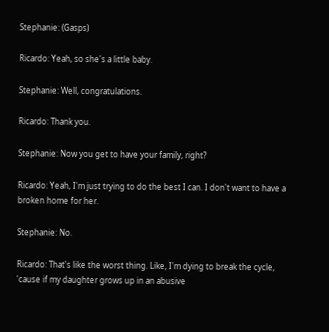Stephanie: (Gasps)

Ricardo: Yeah, so she's a little baby.

Stephanie: Well, congratulations.

Ricardo: Thank you.

Stephanie: Now you get to have your family, right?

Ricardo: Yeah, I'm just trying to do the best I can. I don't want to have a broken home for her.

Stephanie: No.

Ricardo: That's like the worst thing. Like, I'm dying to break the cycle, 'cause if my daughter grows up in an abusive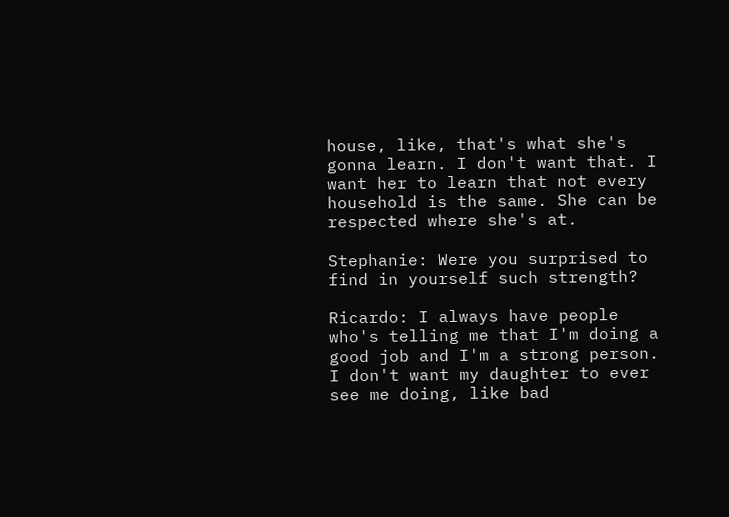house, like, that's what she's gonna learn. I don't want that. I want her to learn that not every household is the same. She can be respected where she's at.

Stephanie: Were you surprised to find in yourself such strength?

Ricardo: I always have people who's telling me that I'm doing a good job and I'm a strong person. I don't want my daughter to ever see me doing, like bad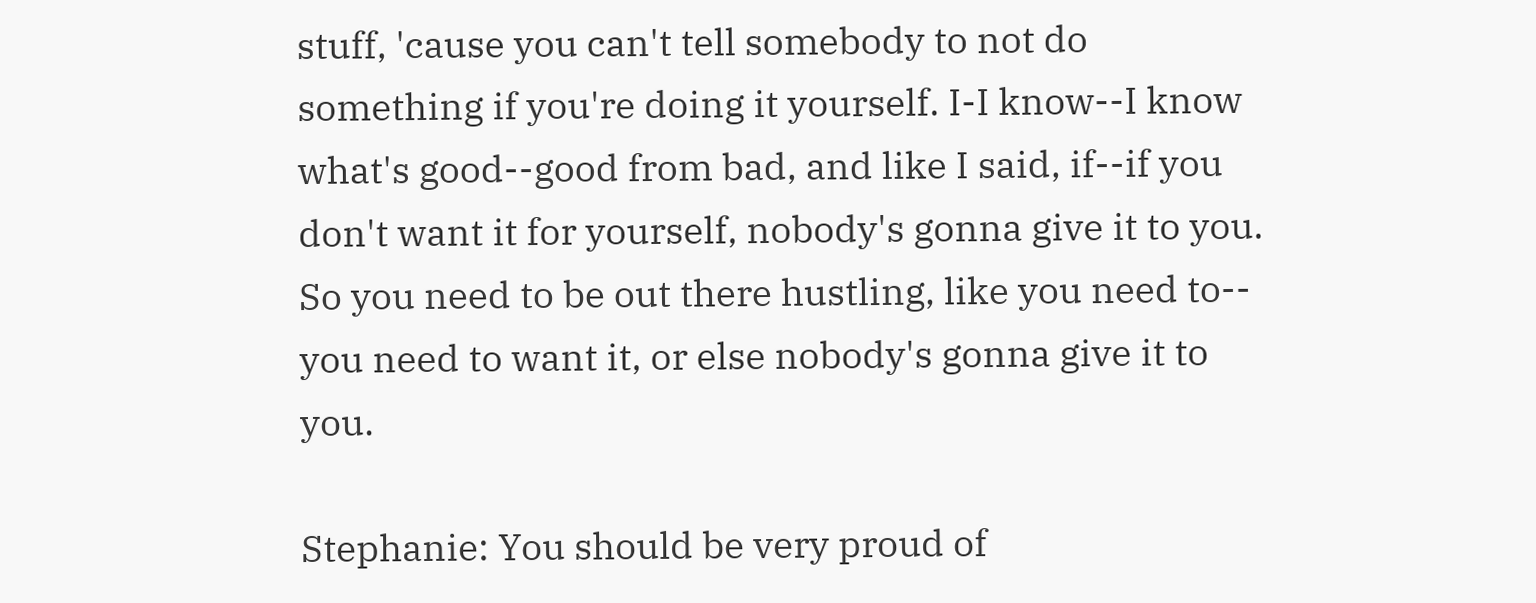stuff, 'cause you can't tell somebody to not do something if you're doing it yourself. I-I know--I know what's good--good from bad, and like I said, if--if you don't want it for yourself, nobody's gonna give it to you. So you need to be out there hustling, like you need to-- you need to want it, or else nobody's gonna give it to you.

Stephanie: You should be very proud of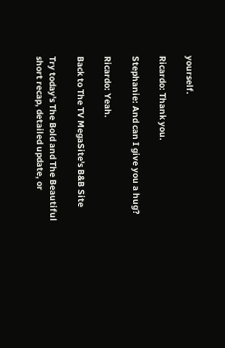yourself.

Ricardo: Thank you.

Stephanie: And can I give you a hug?

Ricardo: Yeah.

Back to The TV MegaSite's B&B Site

Try today's The Bold and The Beautiful short recap, detailed update, or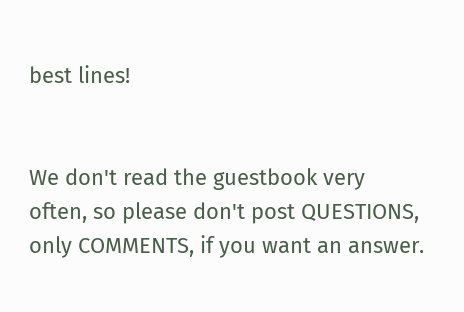best lines!


We don't read the guestbook very often, so please don't post QUESTIONS, only COMMENTS, if you want an answer.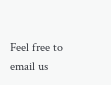Feel free to email us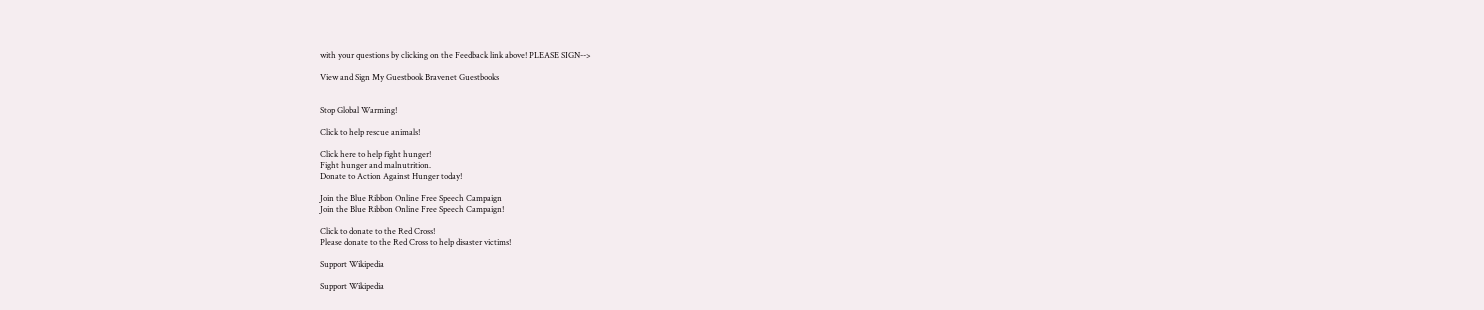with your questions by clicking on the Feedback link above! PLEASE SIGN-->

View and Sign My Guestbook Bravenet Guestbooks


Stop Global Warming!

Click to help rescue animals!

Click here to help fight hunger!
Fight hunger and malnutrition.
Donate to Action Against Hunger today!

Join the Blue Ribbon Online Free Speech Campaign
Join the Blue Ribbon Online Free Speech Campaign!

Click to donate to the Red Cross!
Please donate to the Red Cross to help disaster victims!

Support Wikipedia

Support Wikipedia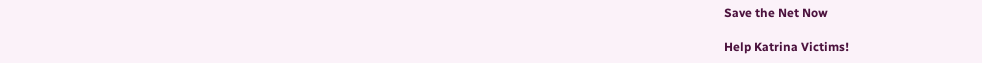Save the Net Now

Help Katrina Victims!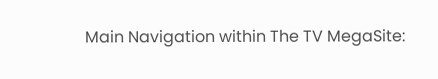Main Navigation within The TV MegaSite: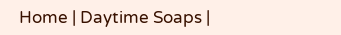Home | Daytime Soaps |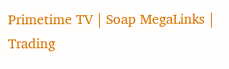Primetime TV | Soap MegaLinks | Trading